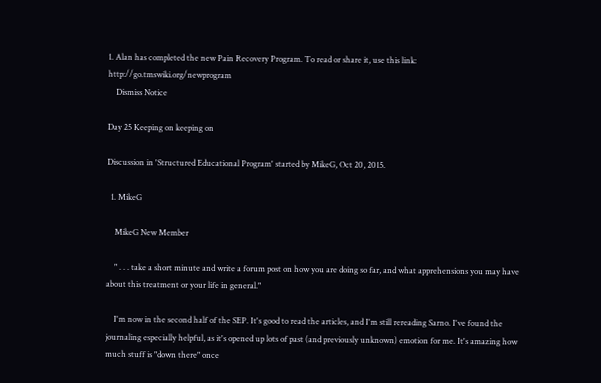1. Alan has completed the new Pain Recovery Program. To read or share it, use this link: http://go.tmswiki.org/newprogram
    Dismiss Notice

Day 25 Keeping on keeping on

Discussion in 'Structured Educational Program' started by MikeG, Oct 20, 2015.

  1. MikeG

    MikeG New Member

    " . . . take a short minute and write a forum post on how you are doing so far, and what apprehensions you may have about this treatment or your life in general."

    I'm now in the second half of the SEP. It's good to read the articles, and I'm still rereading Sarno. I've found the journaling especially helpful, as it's opened up lots of past (and previously unknown) emotion for me. It's amazing how much stuff is "down there" once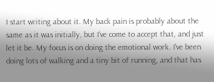I start writing about it. My back pain is probably about the same as it was initially, but I've come to accept that, and just let it be. My focus is on doing the emotional work. I've been doing lots of walking and a tiny bit of running, and that has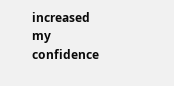increased my confidence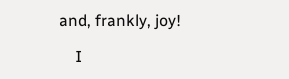and, frankly, joy!

    I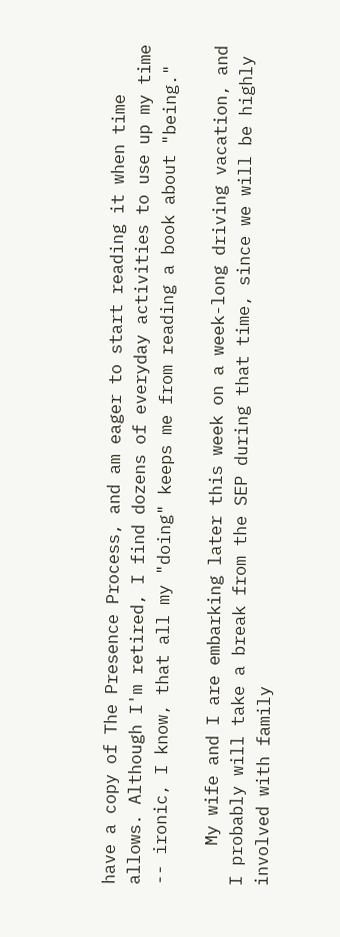have a copy of The Presence Process, and am eager to start reading it when time allows. Although I'm retired, I find dozens of everyday activities to use up my time -- ironic, I know, that all my "doing" keeps me from reading a book about "being."

    My wife and I are embarking later this week on a week-long driving vacation, and I probably will take a break from the SEP during that time, since we will be highly involved with family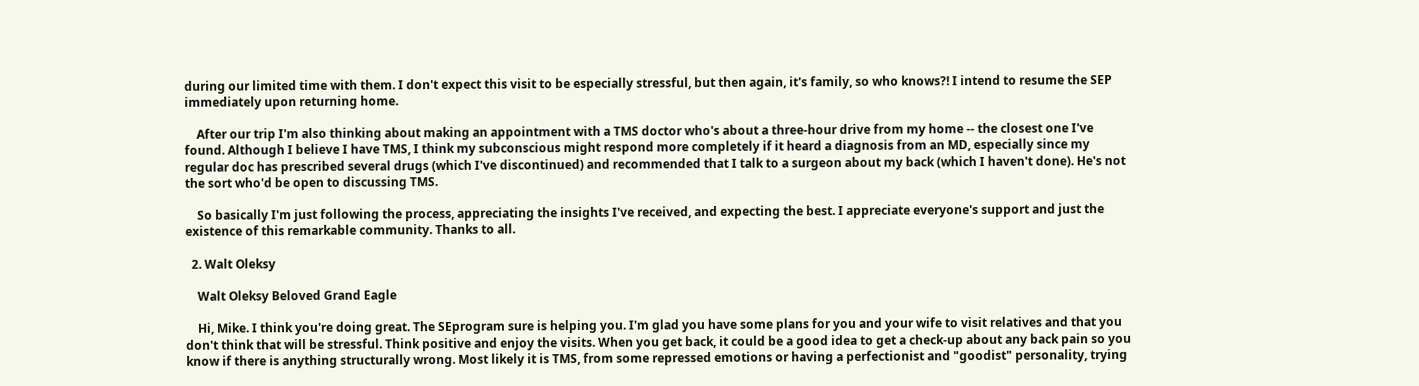during our limited time with them. I don't expect this visit to be especially stressful, but then again, it's family, so who knows?! I intend to resume the SEP immediately upon returning home.

    After our trip I'm also thinking about making an appointment with a TMS doctor who's about a three-hour drive from my home -- the closest one I've found. Although I believe I have TMS, I think my subconscious might respond more completely if it heard a diagnosis from an MD, especially since my regular doc has prescribed several drugs (which I've discontinued) and recommended that I talk to a surgeon about my back (which I haven't done). He's not the sort who'd be open to discussing TMS.

    So basically I'm just following the process, appreciating the insights I've received, and expecting the best. I appreciate everyone's support and just the existence of this remarkable community. Thanks to all.

  2. Walt Oleksy

    Walt Oleksy Beloved Grand Eagle

    Hi, Mike. I think you're doing great. The SEprogram sure is helping you. I'm glad you have some plans for you and your wife to visit relatives and that you don't think that will be stressful. Think positive and enjoy the visits. When you get back, it could be a good idea to get a check-up about any back pain so you know if there is anything structurally wrong. Most likely it is TMS, from some repressed emotions or having a perfectionist and "goodist" personality, trying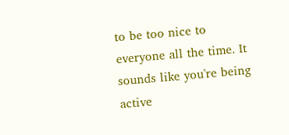to be too nice to everyone all the time. It sounds like you're being active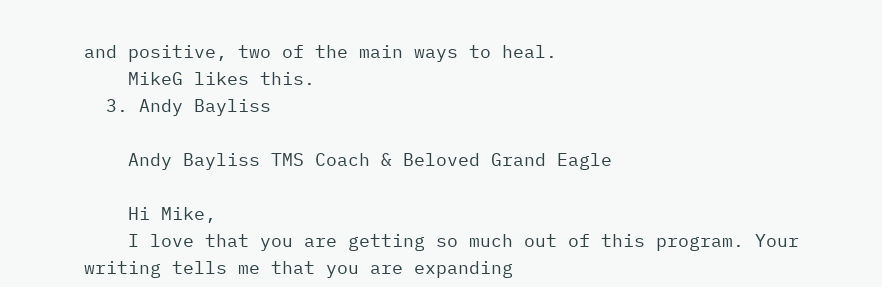and positive, two of the main ways to heal.
    MikeG likes this.
  3. Andy Bayliss

    Andy Bayliss TMS Coach & Beloved Grand Eagle

    Hi Mike,
    I love that you are getting so much out of this program. Your writing tells me that you are expanding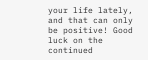your life lately, and that can only be positive! Good luck on the continued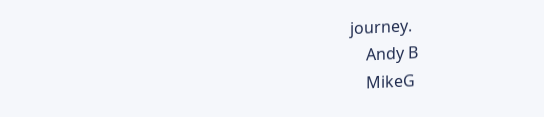journey.
    Andy B
    MikeG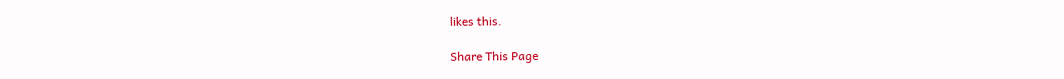likes this.

Share This Page